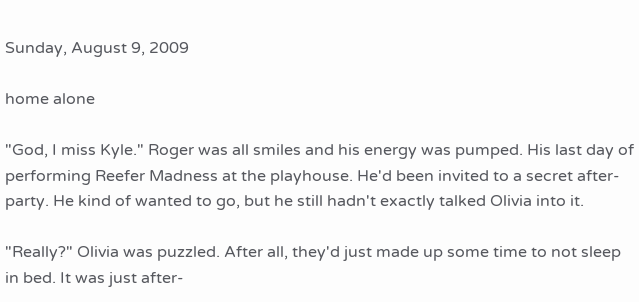Sunday, August 9, 2009

home alone

"God, I miss Kyle." Roger was all smiles and his energy was pumped. His last day of performing Reefer Madness at the playhouse. He'd been invited to a secret after-party. He kind of wanted to go, but he still hadn't exactly talked Olivia into it.

"Really?" Olivia was puzzled. After all, they'd just made up some time to not sleep in bed. It was just after-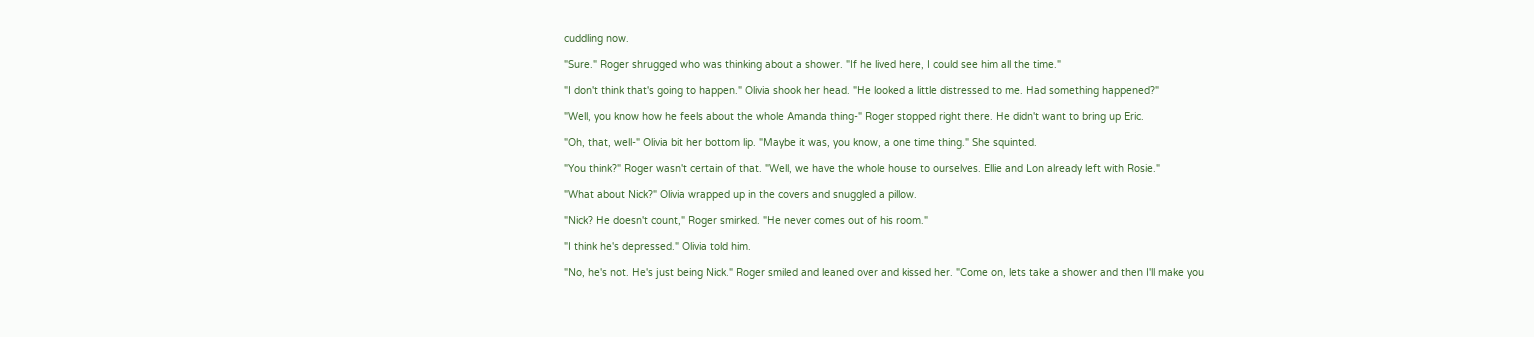cuddling now.

"Sure." Roger shrugged who was thinking about a shower. "If he lived here, I could see him all the time."

"I don't think that's going to happen." Olivia shook her head. "He looked a little distressed to me. Had something happened?"

"Well, you know how he feels about the whole Amanda thing-" Roger stopped right there. He didn't want to bring up Eric.

"Oh, that, well-" Olivia bit her bottom lip. "Maybe it was, you know, a one time thing." She squinted.

"You think?" Roger wasn't certain of that. "Well, we have the whole house to ourselves. Ellie and Lon already left with Rosie."

"What about Nick?" Olivia wrapped up in the covers and snuggled a pillow.

"Nick? He doesn't count," Roger smirked. "He never comes out of his room."

"I think he's depressed." Olivia told him.

"No, he's not. He's just being Nick." Roger smiled and leaned over and kissed her. "Come on, lets take a shower and then I'll make you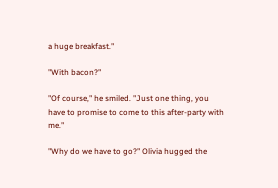a huge breakfast."

"With bacon?"

"Of course," he smiled. "Just one thing, you have to promise to come to this after-party with me."

"Why do we have to go?" Olivia hugged the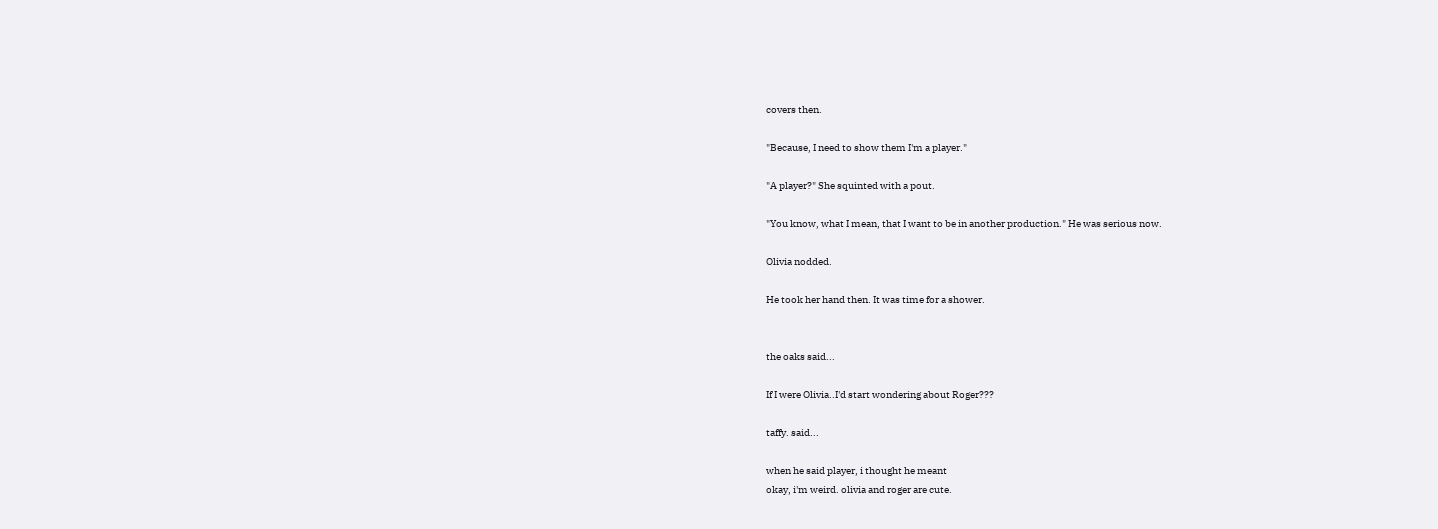covers then.

"Because, I need to show them I'm a player."

"A player?" She squinted with a pout.

"You know, what I mean, that I want to be in another production." He was serious now.

Olivia nodded.

He took her hand then. It was time for a shower.


the oaks said...

If I were Olivia..I'd start wondering about Roger???

taffy. said...

when he said player, i thought he meant
okay, i'm weird. olivia and roger are cute.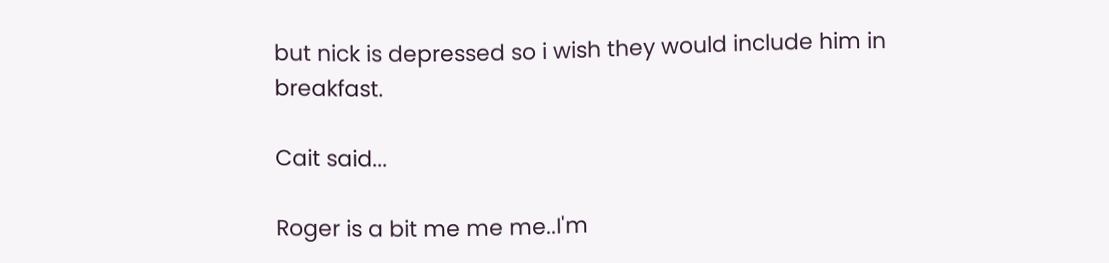but nick is depressed so i wish they would include him in breakfast.

Cait said...

Roger is a bit me me me..I'm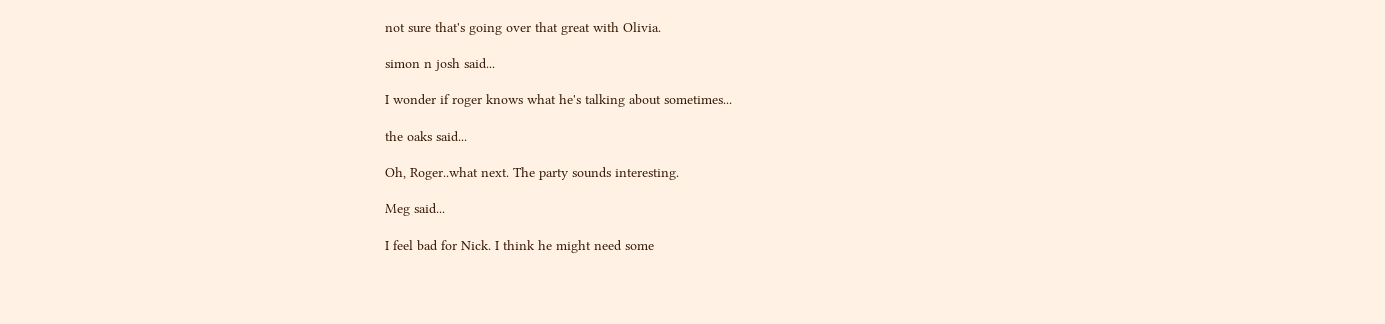not sure that's going over that great with Olivia.

simon n josh said...

I wonder if roger knows what he's talking about sometimes...

the oaks said...

Oh, Roger..what next. The party sounds interesting.

Meg said...

I feel bad for Nick. I think he might need some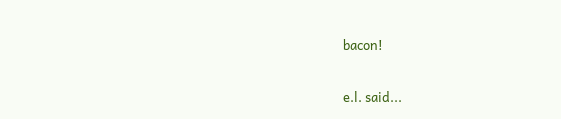bacon!

e.l. said...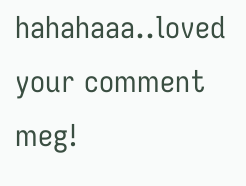hahahaaa..loved your comment meg!